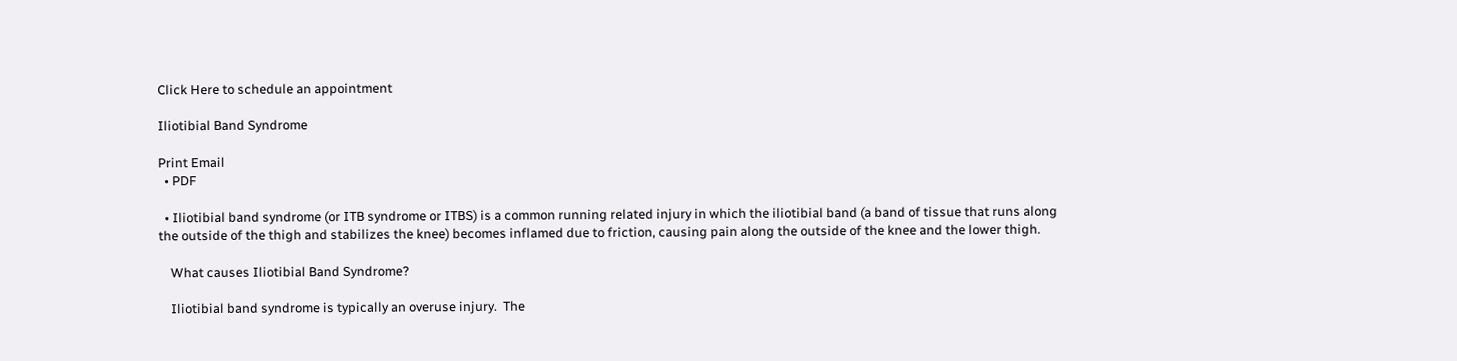Click Here to schedule an appointment

Iliotibial Band Syndrome

Print Email
  • PDF

  • Iliotibial band syndrome (or ITB syndrome or ITBS) is a common running related injury in which the iliotibial band (a band of tissue that runs along the outside of the thigh and stabilizes the knee) becomes inflamed due to friction, causing pain along the outside of the knee and the lower thigh.

    What causes Iliotibial Band Syndrome?

    Iliotibial band syndrome is typically an overuse injury.  The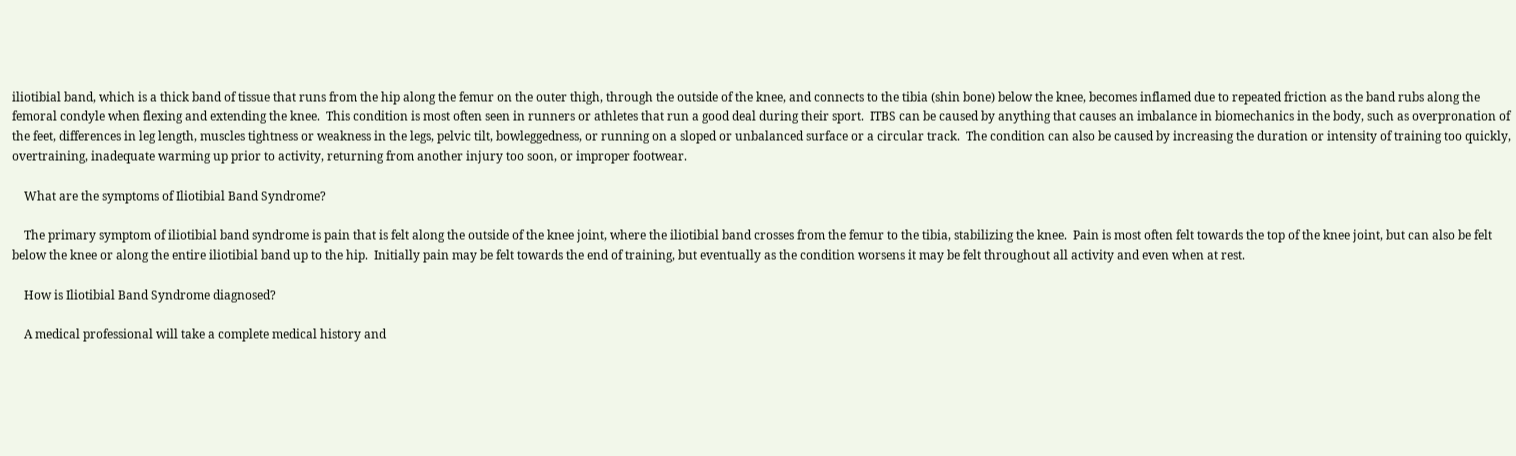iliotibial band, which is a thick band of tissue that runs from the hip along the femur on the outer thigh, through the outside of the knee, and connects to the tibia (shin bone) below the knee, becomes inflamed due to repeated friction as the band rubs along the femoral condyle when flexing and extending the knee.  This condition is most often seen in runners or athletes that run a good deal during their sport.  ITBS can be caused by anything that causes an imbalance in biomechanics in the body, such as overpronation of the feet, differences in leg length, muscles tightness or weakness in the legs, pelvic tilt, bowleggedness, or running on a sloped or unbalanced surface or a circular track.  The condition can also be caused by increasing the duration or intensity of training too quickly, overtraining, inadequate warming up prior to activity, returning from another injury too soon, or improper footwear.

    What are the symptoms of Iliotibial Band Syndrome?

    The primary symptom of iliotibial band syndrome is pain that is felt along the outside of the knee joint, where the iliotibial band crosses from the femur to the tibia, stabilizing the knee.  Pain is most often felt towards the top of the knee joint, but can also be felt below the knee or along the entire iliotibial band up to the hip.  Initially pain may be felt towards the end of training, but eventually as the condition worsens it may be felt throughout all activity and even when at rest.

    How is Iliotibial Band Syndrome diagnosed?

    A medical professional will take a complete medical history and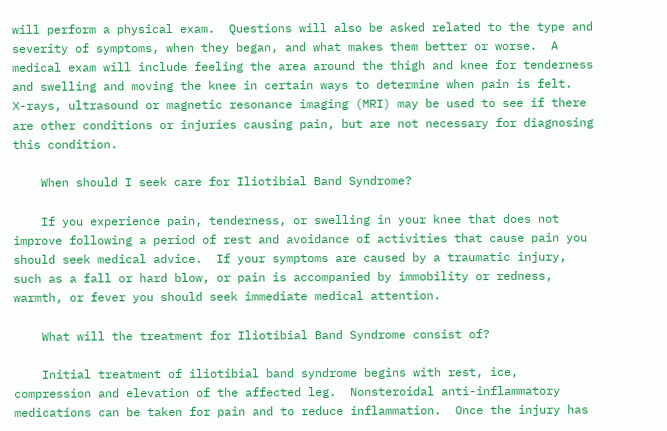will perform a physical exam.  Questions will also be asked related to the type and severity of symptoms, when they began, and what makes them better or worse.  A medical exam will include feeling the area around the thigh and knee for tenderness and swelling and moving the knee in certain ways to determine when pain is felt.  X-rays, ultrasound or magnetic resonance imaging (MRI) may be used to see if there are other conditions or injuries causing pain, but are not necessary for diagnosing this condition.

    When should I seek care for Iliotibial Band Syndrome?

    If you experience pain, tenderness, or swelling in your knee that does not improve following a period of rest and avoidance of activities that cause pain you should seek medical advice.  If your symptoms are caused by a traumatic injury, such as a fall or hard blow, or pain is accompanied by immobility or redness, warmth, or fever you should seek immediate medical attention.

    What will the treatment for Iliotibial Band Syndrome consist of?

    Initial treatment of iliotibial band syndrome begins with rest, ice, compression and elevation of the affected leg.  Nonsteroidal anti-inflammatory medications can be taken for pain and to reduce inflammation.  Once the injury has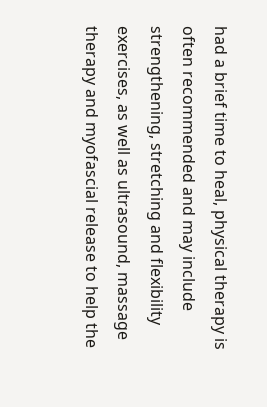had a brief time to heal, physical therapy is often recommended and may include strengthening, stretching and flexibility exercises, as well as ultrasound, massage therapy and myofascial release to help the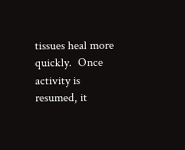tissues heal more quickly.  Once activity is resumed, it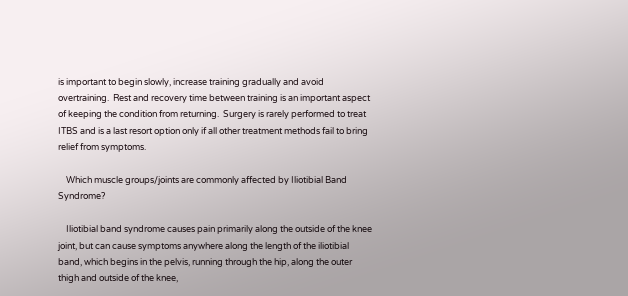is important to begin slowly, increase training gradually and avoid overtraining.  Rest and recovery time between training is an important aspect of keeping the condition from returning.  Surgery is rarely performed to treat ITBS and is a last resort option only if all other treatment methods fail to bring relief from symptoms.

    Which muscle groups/joints are commonly affected by Iliotibial Band Syndrome?

    Iliotibial band syndrome causes pain primarily along the outside of the knee joint, but can cause symptoms anywhere along the length of the iliotibial band, which begins in the pelvis, running through the hip, along the outer thigh and outside of the knee,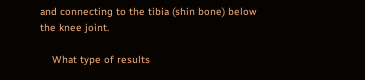and connecting to the tibia (shin bone) below the knee joint.

    What type of results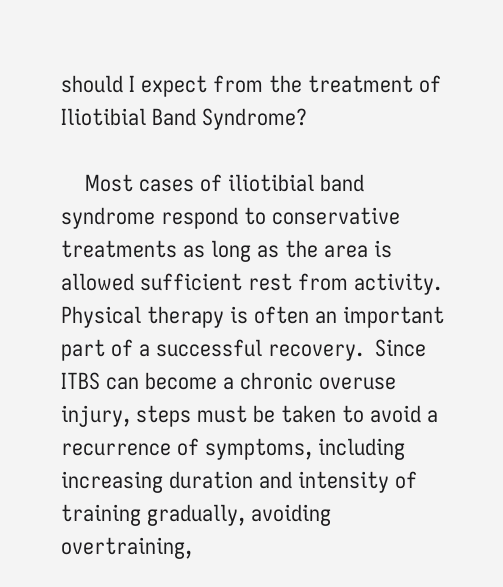should I expect from the treatment of Iliotibial Band Syndrome?

    Most cases of iliotibial band syndrome respond to conservative treatments as long as the area is allowed sufficient rest from activity.  Physical therapy is often an important part of a successful recovery.  Since ITBS can become a chronic overuse injury, steps must be taken to avoid a recurrence of symptoms, including increasing duration and intensity of training gradually, avoiding overtraining,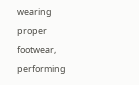wearing proper footwear, performing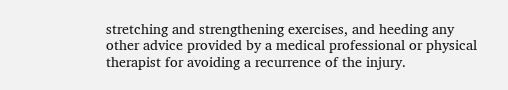stretching and strengthening exercises, and heeding any other advice provided by a medical professional or physical therapist for avoiding a recurrence of the injury.